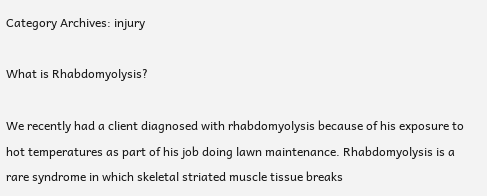Category Archives: injury

What is Rhabdomyolysis?

We recently had a client diagnosed with rhabdomyolysis because of his exposure to hot temperatures as part of his job doing lawn maintenance. Rhabdomyolysis is a rare syndrome in which skeletal striated muscle tissue breaks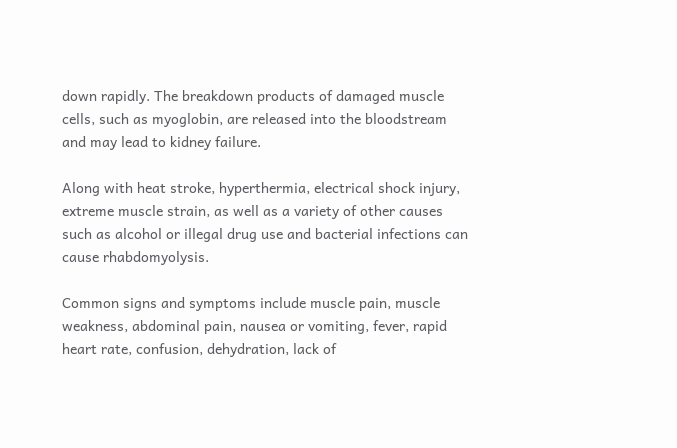down rapidly. The breakdown products of damaged muscle cells, such as myoglobin, are released into the bloodstream and may lead to kidney failure.

Along with heat stroke, hyperthermia, electrical shock injury, extreme muscle strain, as well as a variety of other causes such as alcohol or illegal drug use and bacterial infections can cause rhabdomyolysis.

Common signs and symptoms include muscle pain, muscle weakness, abdominal pain, nausea or vomiting, fever, rapid heart rate, confusion, dehydration, lack of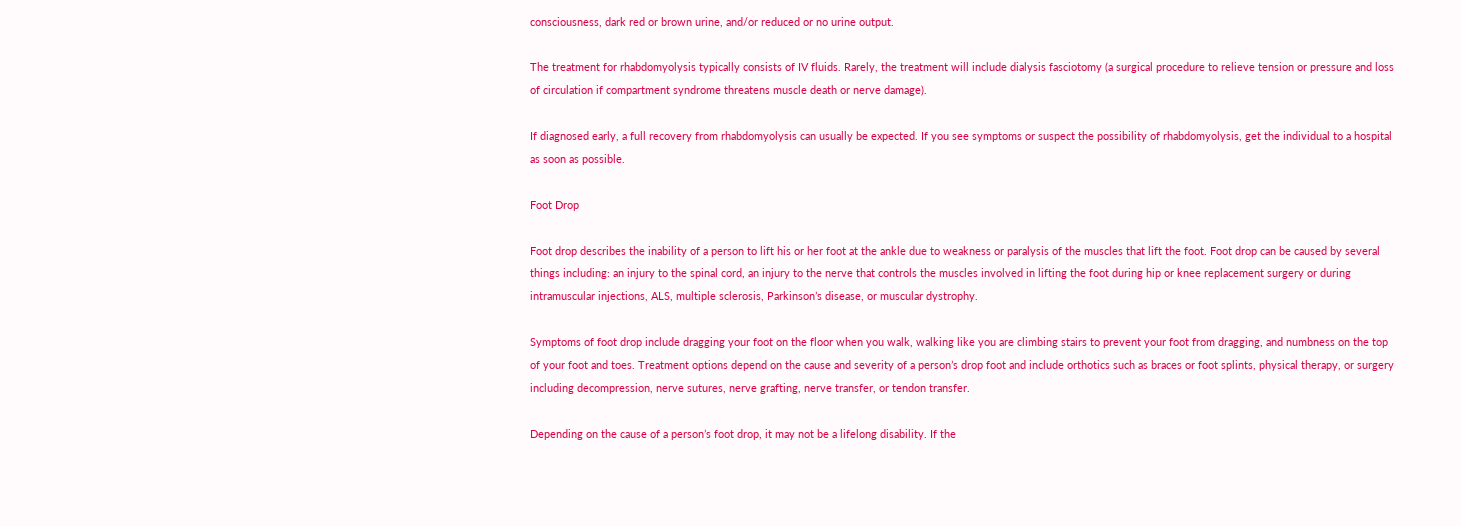consciousness, dark red or brown urine, and/or reduced or no urine output.

The treatment for rhabdomyolysis typically consists of IV fluids. Rarely, the treatment will include dialysis fasciotomy (a surgical procedure to relieve tension or pressure and loss of circulation if compartment syndrome threatens muscle death or nerve damage).

If diagnosed early, a full recovery from rhabdomyolysis can usually be expected. If you see symptoms or suspect the possibility of rhabdomyolysis, get the individual to a hospital as soon as possible.

Foot Drop

Foot drop describes the inability of a person to lift his or her foot at the ankle due to weakness or paralysis of the muscles that lift the foot. Foot drop can be caused by several things including: an injury to the spinal cord, an injury to the nerve that controls the muscles involved in lifting the foot during hip or knee replacement surgery or during intramuscular injections, ALS, multiple sclerosis, Parkinson’s disease, or muscular dystrophy.

Symptoms of foot drop include dragging your foot on the floor when you walk, walking like you are climbing stairs to prevent your foot from dragging, and numbness on the top of your foot and toes. Treatment options depend on the cause and severity of a person’s drop foot and include orthotics such as braces or foot splints, physical therapy, or surgery including decompression, nerve sutures, nerve grafting, nerve transfer, or tendon transfer.

Depending on the cause of a person’s foot drop, it may not be a lifelong disability. If the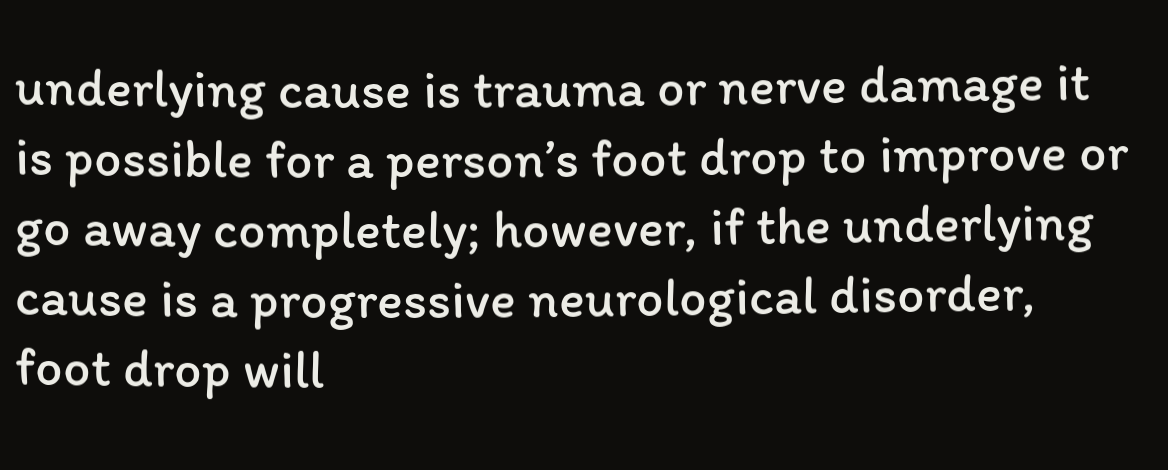underlying cause is trauma or nerve damage it is possible for a person’s foot drop to improve or go away completely; however, if the underlying cause is a progressive neurological disorder, foot drop will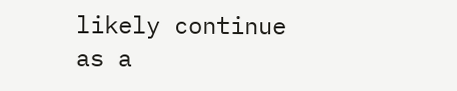likely continue as a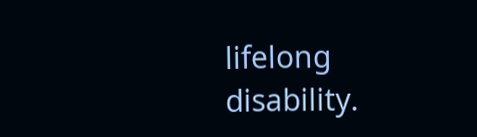lifelong disability.